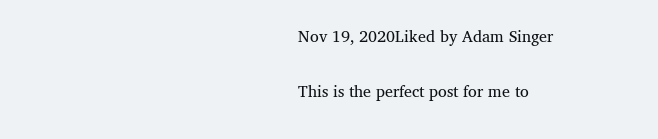Nov 19, 2020Liked by Adam Singer

This is the perfect post for me to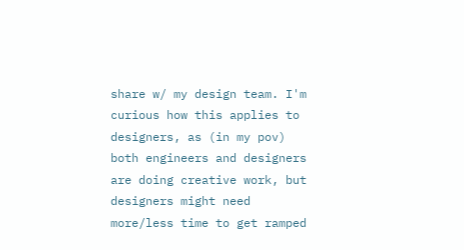share w/ my design team. I'm curious how this applies to designers, as (in my pov) both engineers and designers are doing creative work, but designers might need more/less time to get ramped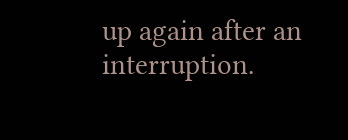up again after an interruption.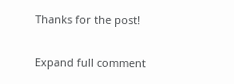Thanks for the post!

Expand full comment